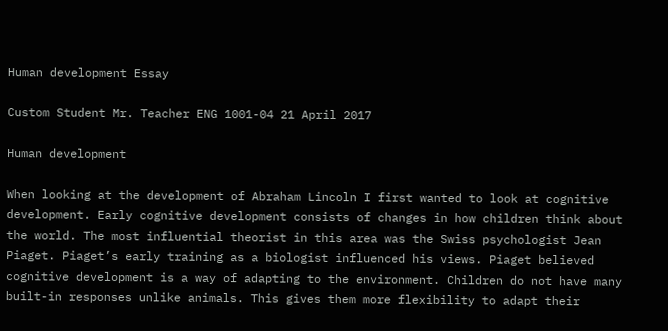Human development Essay

Custom Student Mr. Teacher ENG 1001-04 21 April 2017

Human development

When looking at the development of Abraham Lincoln I first wanted to look at cognitive development. Early cognitive development consists of changes in how children think about the world. The most influential theorist in this area was the Swiss psychologist Jean Piaget. Piaget’s early training as a biologist influenced his views. Piaget believed cognitive development is a way of adapting to the environment. Children do not have many built-in responses unlike animals. This gives them more flexibility to adapt their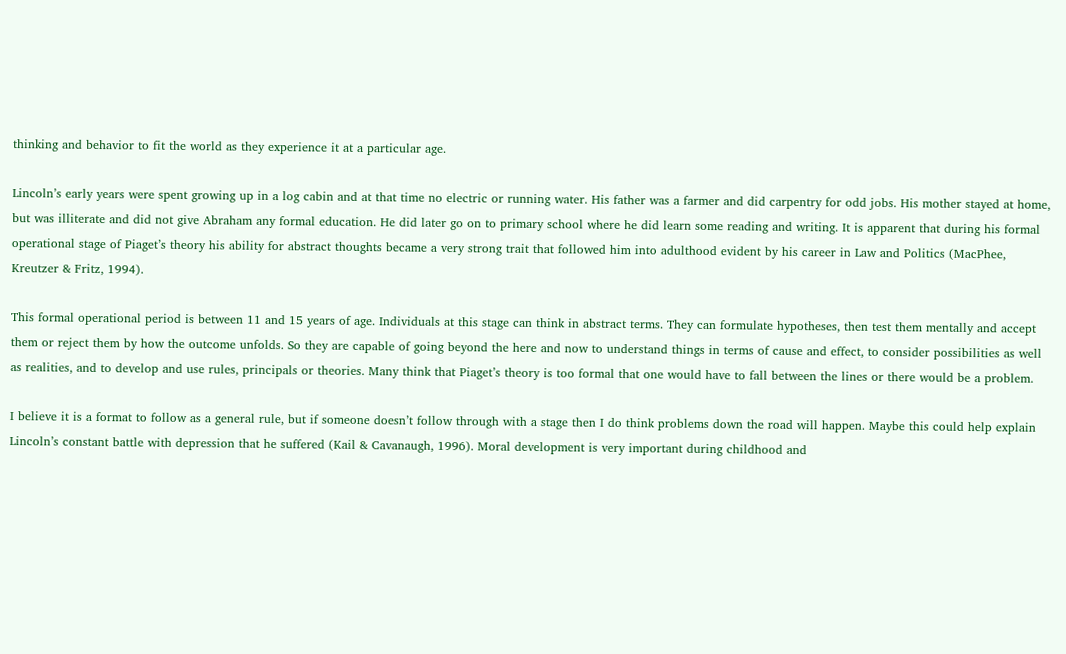thinking and behavior to fit the world as they experience it at a particular age.

Lincoln’s early years were spent growing up in a log cabin and at that time no electric or running water. His father was a farmer and did carpentry for odd jobs. His mother stayed at home, but was illiterate and did not give Abraham any formal education. He did later go on to primary school where he did learn some reading and writing. It is apparent that during his formal operational stage of Piaget’s theory his ability for abstract thoughts became a very strong trait that followed him into adulthood evident by his career in Law and Politics (MacPhee, Kreutzer & Fritz, 1994).

This formal operational period is between 11 and 15 years of age. Individuals at this stage can think in abstract terms. They can formulate hypotheses, then test them mentally and accept them or reject them by how the outcome unfolds. So they are capable of going beyond the here and now to understand things in terms of cause and effect, to consider possibilities as well as realities, and to develop and use rules, principals or theories. Many think that Piaget’s theory is too formal that one would have to fall between the lines or there would be a problem.

I believe it is a format to follow as a general rule, but if someone doesn’t follow through with a stage then I do think problems down the road will happen. Maybe this could help explain Lincoln’s constant battle with depression that he suffered (Kail & Cavanaugh, 1996). Moral development is very important during childhood and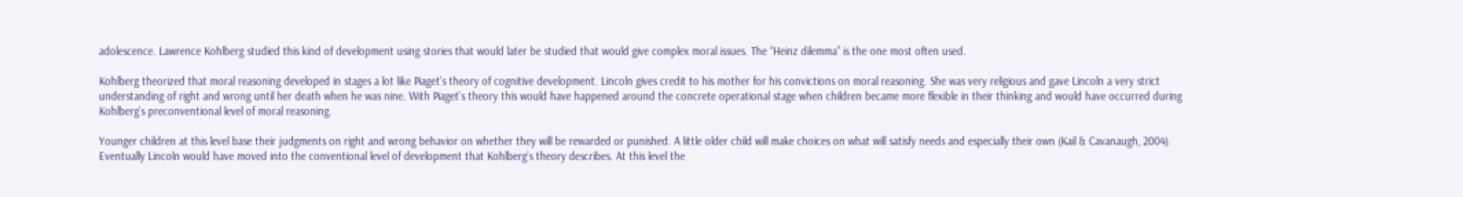adolescence. Lawrence Kohlberg studied this kind of development using stories that would later be studied that would give complex moral issues. The “Heinz dilemma” is the one most often used.

Kohlberg theorized that moral reasoning developed in stages a lot like Piaget’s theory of cognitive development. Lincoln gives credit to his mother for his convictions on moral reasoning. She was very religious and gave Lincoln a very strict understanding of right and wrong until her death when he was nine. With Piaget’s theory this would have happened around the concrete operational stage when children became more flexible in their thinking and would have occurred during Kohlberg’s preconventional level of moral reasoning.

Younger children at this level base their judgments on right and wrong behavior on whether they will be rewarded or punished. A little older child will make choices on what will satisfy needs and especially their own (Kail & Cavanaugh, 2004). Eventually Lincoln would have moved into the conventional level of development that Kohlberg’s theory describes. At this level the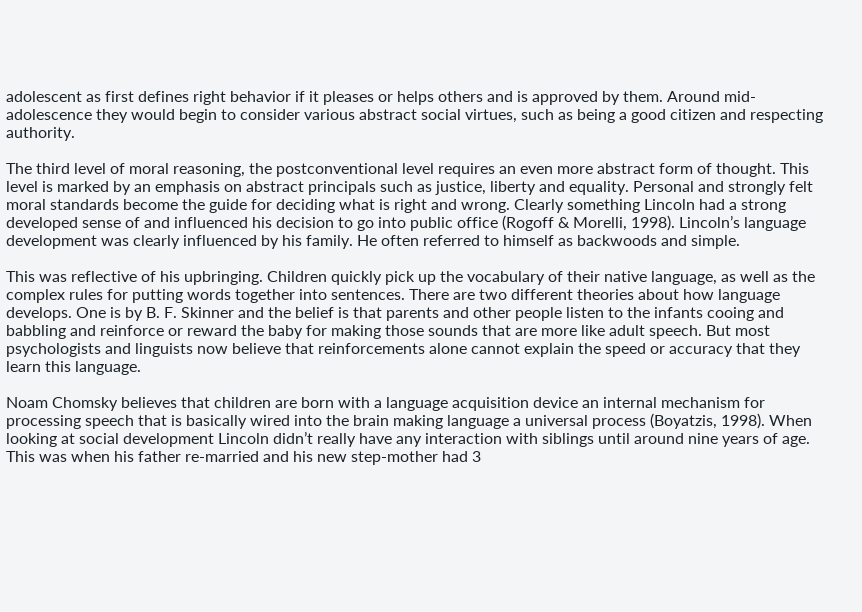adolescent as first defines right behavior if it pleases or helps others and is approved by them. Around mid-adolescence they would begin to consider various abstract social virtues, such as being a good citizen and respecting authority.

The third level of moral reasoning, the postconventional level requires an even more abstract form of thought. This level is marked by an emphasis on abstract principals such as justice, liberty and equality. Personal and strongly felt moral standards become the guide for deciding what is right and wrong. Clearly something Lincoln had a strong developed sense of and influenced his decision to go into public office (Rogoff & Morelli, 1998). Lincoln’s language development was clearly influenced by his family. He often referred to himself as backwoods and simple.

This was reflective of his upbringing. Children quickly pick up the vocabulary of their native language, as well as the complex rules for putting words together into sentences. There are two different theories about how language develops. One is by B. F. Skinner and the belief is that parents and other people listen to the infants cooing and babbling and reinforce or reward the baby for making those sounds that are more like adult speech. But most psychologists and linguists now believe that reinforcements alone cannot explain the speed or accuracy that they learn this language.

Noam Chomsky believes that children are born with a language acquisition device an internal mechanism for processing speech that is basically wired into the brain making language a universal process (Boyatzis, 1998). When looking at social development Lincoln didn’t really have any interaction with siblings until around nine years of age. This was when his father re-married and his new step-mother had 3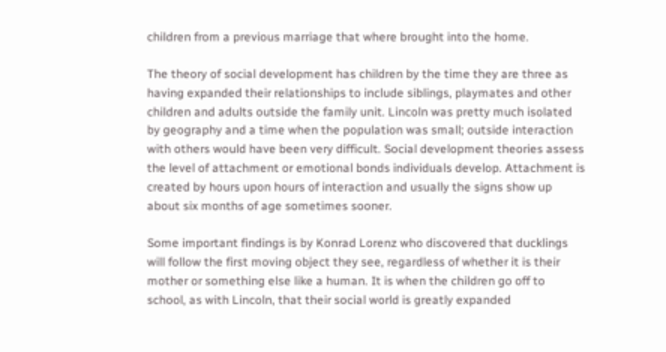children from a previous marriage that where brought into the home.

The theory of social development has children by the time they are three as having expanded their relationships to include siblings, playmates and other children and adults outside the family unit. Lincoln was pretty much isolated by geography and a time when the population was small; outside interaction with others would have been very difficult. Social development theories assess the level of attachment or emotional bonds individuals develop. Attachment is created by hours upon hours of interaction and usually the signs show up about six months of age sometimes sooner.

Some important findings is by Konrad Lorenz who discovered that ducklings will follow the first moving object they see, regardless of whether it is their mother or something else like a human. It is when the children go off to school, as with Lincoln, that their social world is greatly expanded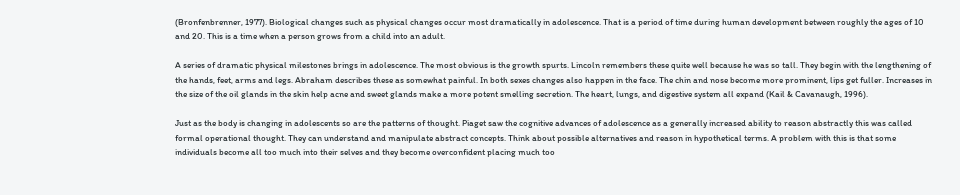(Bronfenbrenner, 1977). Biological changes such as physical changes occur most dramatically in adolescence. That is a period of time during human development between roughly the ages of 10 and 20. This is a time when a person grows from a child into an adult.

A series of dramatic physical milestones brings in adolescence. The most obvious is the growth spurts. Lincoln remembers these quite well because he was so tall. They begin with the lengthening of the hands, feet, arms and legs. Abraham describes these as somewhat painful. In both sexes changes also happen in the face. The chin and nose become more prominent, lips get fuller. Increases in the size of the oil glands in the skin help acne and sweet glands make a more potent smelling secretion. The heart, lungs, and digestive system all expand (Kail & Cavanaugh, 1996).

Just as the body is changing in adolescents so are the patterns of thought. Piaget saw the cognitive advances of adolescence as a generally increased ability to reason abstractly this was called formal operational thought. They can understand and manipulate abstract concepts. Think about possible alternatives and reason in hypothetical terms. A problem with this is that some individuals become all too much into their selves and they become overconfident placing much too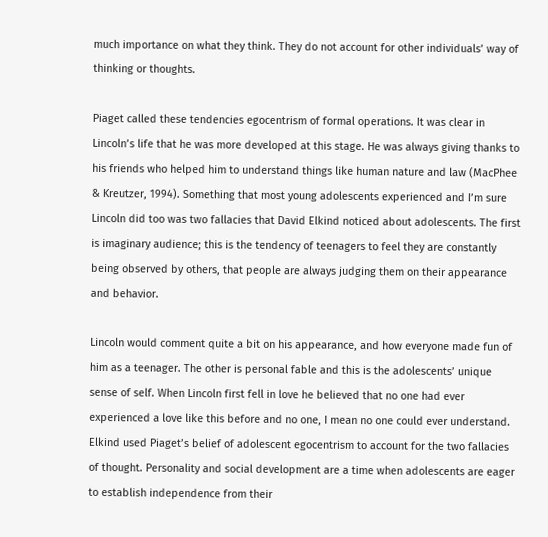much importance on what they think. They do not account for other individuals’ way of thinking or thoughts.

Piaget called these tendencies egocentrism of formal operations. It was clear in Lincoln’s life that he was more developed at this stage. He was always giving thanks to his friends who helped him to understand things like human nature and law (MacPhee & Kreutzer, 1994). Something that most young adolescents experienced and I’m sure Lincoln did too was two fallacies that David Elkind noticed about adolescents. The first is imaginary audience; this is the tendency of teenagers to feel they are constantly being observed by others, that people are always judging them on their appearance and behavior.

Lincoln would comment quite a bit on his appearance, and how everyone made fun of him as a teenager. The other is personal fable and this is the adolescents’ unique sense of self. When Lincoln first fell in love he believed that no one had ever experienced a love like this before and no one, I mean no one could ever understand. Elkind used Piaget’s belief of adolescent egocentrism to account for the two fallacies of thought. Personality and social development are a time when adolescents are eager to establish independence from their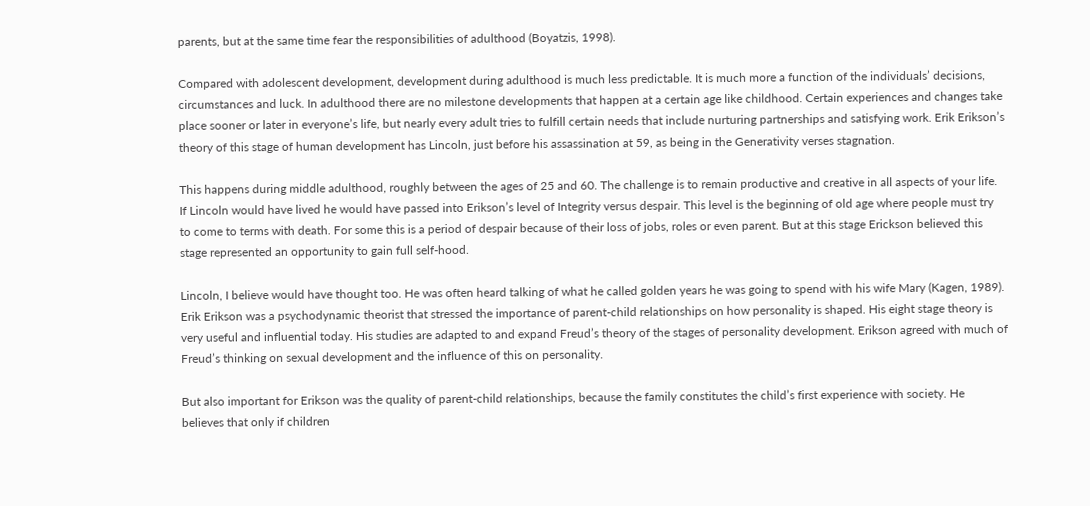parents, but at the same time fear the responsibilities of adulthood (Boyatzis, 1998).

Compared with adolescent development, development during adulthood is much less predictable. It is much more a function of the individuals’ decisions, circumstances and luck. In adulthood there are no milestone developments that happen at a certain age like childhood. Certain experiences and changes take place sooner or later in everyone’s life, but nearly every adult tries to fulfill certain needs that include nurturing partnerships and satisfying work. Erik Erikson’s theory of this stage of human development has Lincoln, just before his assassination at 59, as being in the Generativity verses stagnation.

This happens during middle adulthood, roughly between the ages of 25 and 60. The challenge is to remain productive and creative in all aspects of your life. If Lincoln would have lived he would have passed into Erikson’s level of Integrity versus despair. This level is the beginning of old age where people must try to come to terms with death. For some this is a period of despair because of their loss of jobs, roles or even parent. But at this stage Erickson believed this stage represented an opportunity to gain full self-hood.

Lincoln, I believe would have thought too. He was often heard talking of what he called golden years he was going to spend with his wife Mary (Kagen, 1989). Erik Erikson was a psychodynamic theorist that stressed the importance of parent-child relationships on how personality is shaped. His eight stage theory is very useful and influential today. His studies are adapted to and expand Freud’s theory of the stages of personality development. Erikson agreed with much of Freud’s thinking on sexual development and the influence of this on personality.

But also important for Erikson was the quality of parent-child relationships, because the family constitutes the child’s first experience with society. He believes that only if children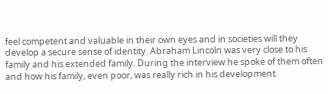feel competent and valuable in their own eyes and in societies will they develop a secure sense of identity. Abraham Lincoln was very close to his family and his extended family. During the interview he spoke of them often and how his family, even poor, was really rich in his development.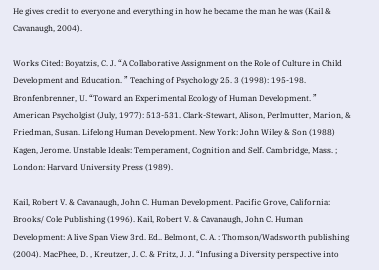He gives credit to everyone and everything in how he became the man he was (Kail & Cavanaugh, 2004).

Works Cited: Boyatzis, C. J. “A Collaborative Assignment on the Role of Culture in Child Development and Education. ” Teaching of Psychology 25. 3 (1998): 195-198. Bronfenbrenner, U. “Toward an Experimental Ecology of Human Development. ” American Psycholgist (July, 1977): 513-531. Clark-Stewart, Alison, Perlmutter, Marion, & Friedman, Susan. Lifelong Human Development. New York: John Wiley & Son (1988) Kagen, Jerome. Unstable Ideals: Temperament, Cognition and Self. Cambridge, Mass. ; London: Harvard University Press (1989).

Kail, Robert V. & Cavanaugh, John C. Human Development. Pacific Grove, California: Brooks/ Cole Publishing (1996). Kail, Robert V. & Cavanaugh, John C. Human Development: A live Span View 3rd. Ed.. Belmont, C. A. : Thomson/Wadsworth publishing (2004). MacPhee, D. , Kreutzer, J. C. & Fritz, J. J. “Infusing a Diversity perspective into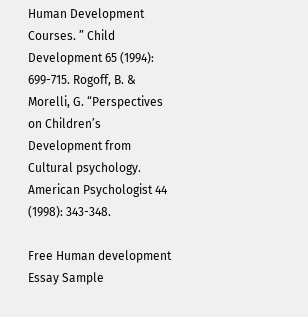Human Development Courses. ” Child Development 65 (1994): 699-715. Rogoff, B. & Morelli, G. “Perspectives on Children’s Development from Cultural psychology. American Psychologist 44 (1998): 343-348.

Free Human development Essay Sample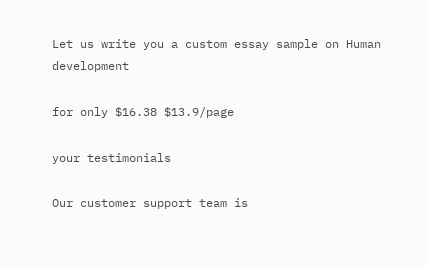Let us write you a custom essay sample on Human development

for only $16.38 $13.9/page

your testimonials

Our customer support team is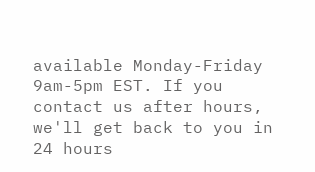available Monday-Friday 9am-5pm EST. If you contact us after hours, we'll get back to you in 24 hours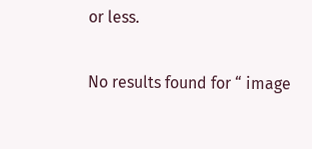or less.

No results found for “ image